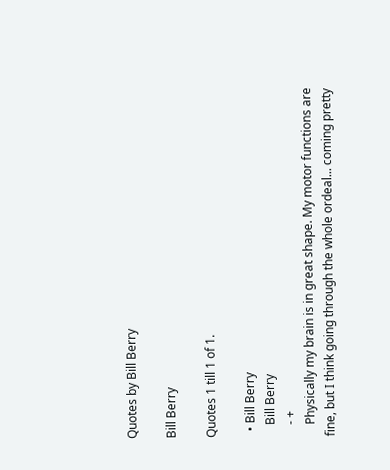Quotes by Bill Berry

Bill Berry

Quotes 1 till 1 of 1.

  • Bill Berry
    Bill Berry
    - +
    Physically my brain is in great shape. My motor functions are fine, but I think going through the whole ordeal... coming pretty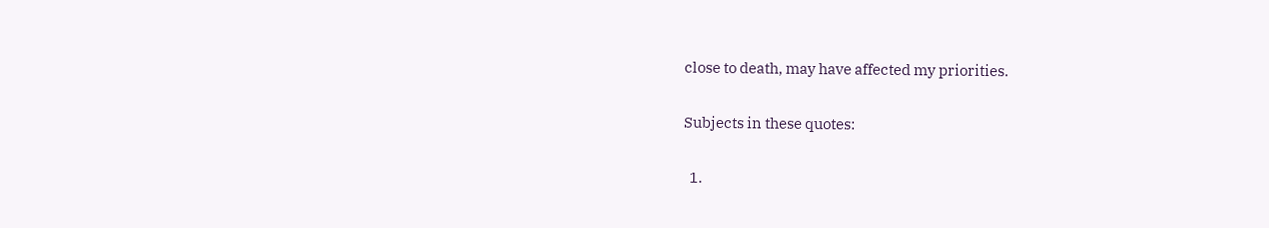close to death, may have affected my priorities.

Subjects in these quotes:

  1.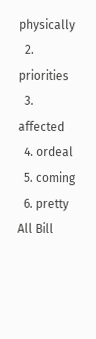physically
  2. priorities
  3. affected
  4. ordeal
  5. coming
  6. pretty
All Bill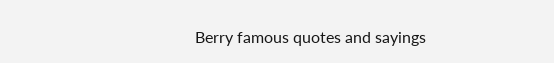Berry famous quotes and sayings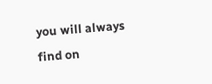you will always find on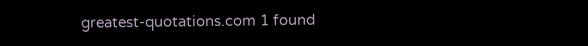greatest-quotations.com 1 found